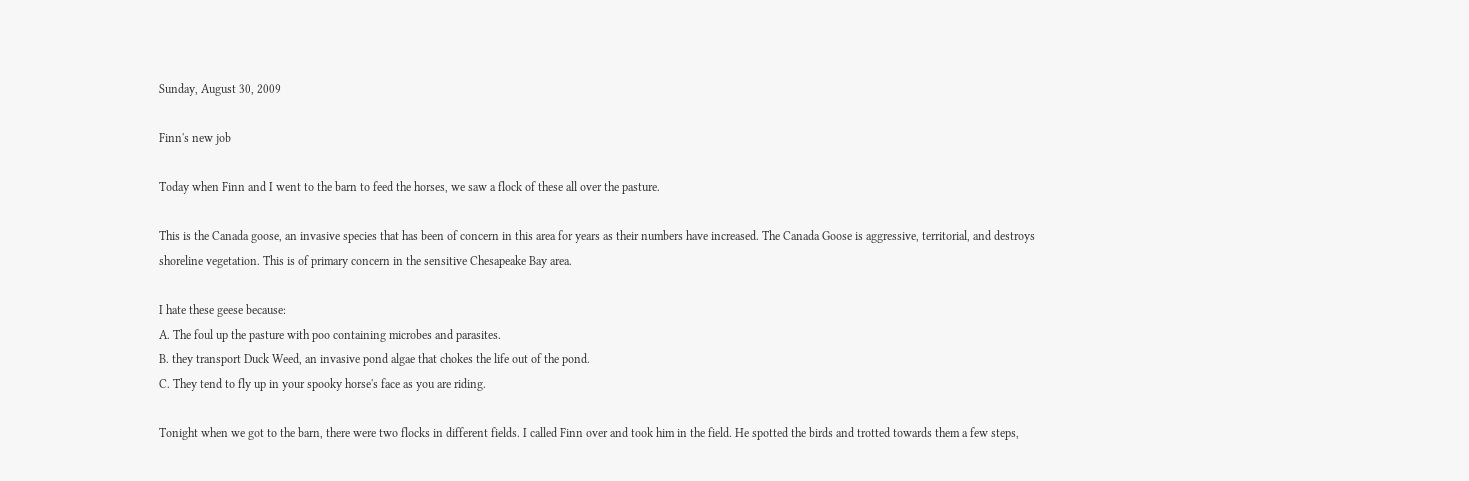Sunday, August 30, 2009

Finn's new job

Today when Finn and I went to the barn to feed the horses, we saw a flock of these all over the pasture.

This is the Canada goose, an invasive species that has been of concern in this area for years as their numbers have increased. The Canada Goose is aggressive, territorial, and destroys shoreline vegetation. This is of primary concern in the sensitive Chesapeake Bay area.

I hate these geese because:
A. The foul up the pasture with poo containing microbes and parasites.
B. they transport Duck Weed, an invasive pond algae that chokes the life out of the pond.
C. They tend to fly up in your spooky horse's face as you are riding.

Tonight when we got to the barn, there were two flocks in different fields. I called Finn over and took him in the field. He spotted the birds and trotted towards them a few steps,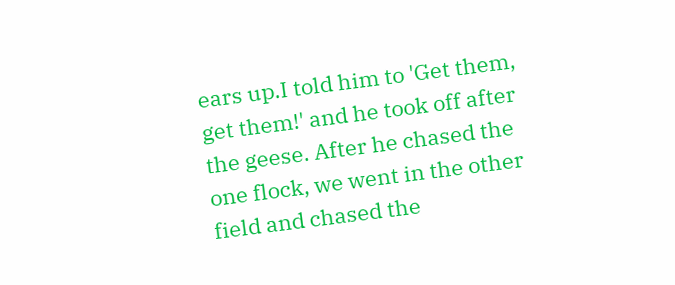ears up.I told him to 'Get them, get them!' and he took off after the geese. After he chased the one flock, we went in the other field and chased the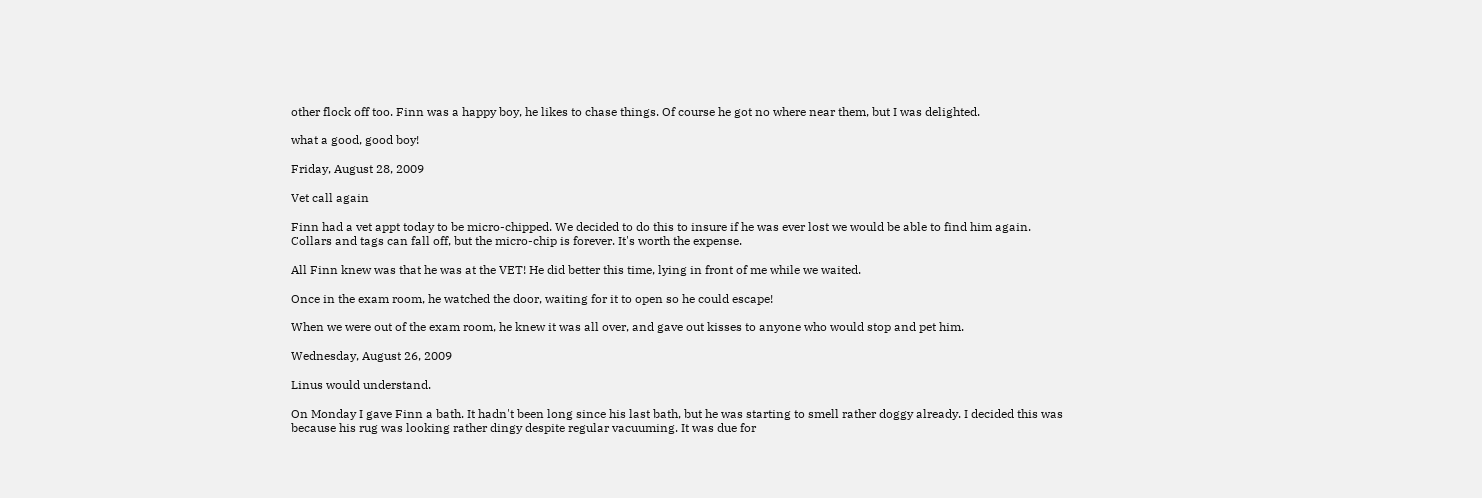other flock off too. Finn was a happy boy, he likes to chase things. Of course he got no where near them, but I was delighted.

what a good, good boy!

Friday, August 28, 2009

Vet call again

Finn had a vet appt today to be micro-chipped. We decided to do this to insure if he was ever lost we would be able to find him again. Collars and tags can fall off, but the micro-chip is forever. It's worth the expense.

All Finn knew was that he was at the VET! He did better this time, lying in front of me while we waited.

Once in the exam room, he watched the door, waiting for it to open so he could escape!

When we were out of the exam room, he knew it was all over, and gave out kisses to anyone who would stop and pet him.

Wednesday, August 26, 2009

Linus would understand.

On Monday I gave Finn a bath. It hadn't been long since his last bath, but he was starting to smell rather doggy already. I decided this was because his rug was looking rather dingy despite regular vacuuming. It was due for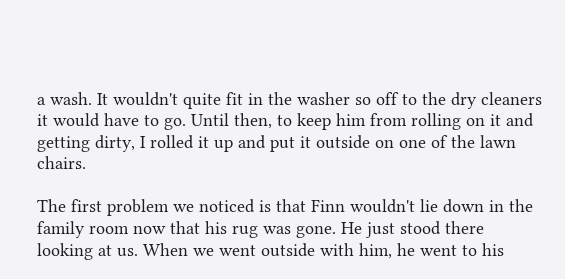a wash. It wouldn't quite fit in the washer so off to the dry cleaners it would have to go. Until then, to keep him from rolling on it and getting dirty, I rolled it up and put it outside on one of the lawn chairs.

The first problem we noticed is that Finn wouldn't lie down in the family room now that his rug was gone. He just stood there looking at us. When we went outside with him, he went to his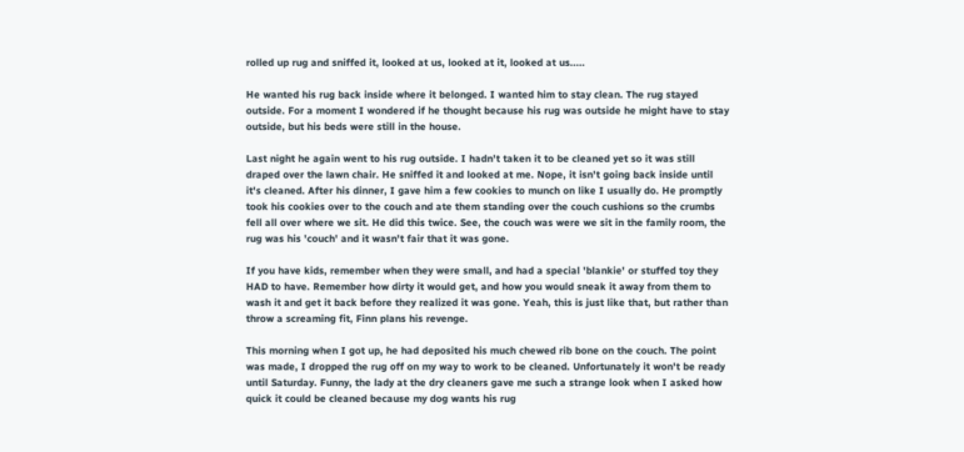rolled up rug and sniffed it, looked at us, looked at it, looked at us.....

He wanted his rug back inside where it belonged. I wanted him to stay clean. The rug stayed outside. For a moment I wondered if he thought because his rug was outside he might have to stay outside, but his beds were still in the house.

Last night he again went to his rug outside. I hadn't taken it to be cleaned yet so it was still draped over the lawn chair. He sniffed it and looked at me. Nope, it isn't going back inside until it's cleaned. After his dinner, I gave him a few cookies to munch on like I usually do. He promptly took his cookies over to the couch and ate them standing over the couch cushions so the crumbs fell all over where we sit. He did this twice. See, the couch was were we sit in the family room, the rug was his 'couch' and it wasn't fair that it was gone.

If you have kids, remember when they were small, and had a special 'blankie' or stuffed toy they HAD to have. Remember how dirty it would get, and how you would sneak it away from them to wash it and get it back before they realized it was gone. Yeah, this is just like that, but rather than throw a screaming fit, Finn plans his revenge.

This morning when I got up, he had deposited his much chewed rib bone on the couch. The point was made, I dropped the rug off on my way to work to be cleaned. Unfortunately it won't be ready until Saturday. Funny, the lady at the dry cleaners gave me such a strange look when I asked how quick it could be cleaned because my dog wants his rug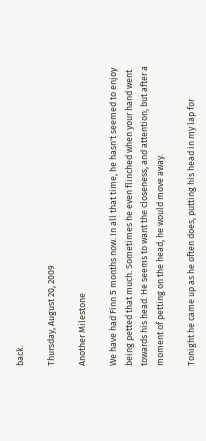back.

Thursday, August 20, 2009

Another Milestone

We have had Finn 5 months now. In all that time, he hasn't seemed to enjoy being petted that much. Sometimes he even flinched when your hand went towards his head. He seems to want the closeness, and attention, but after a moment of petting on the head, he would move away.

Tonight he came up as he often does, putting his head in my lap for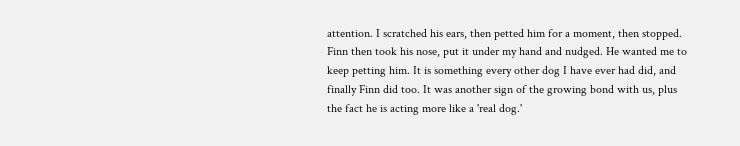attention. I scratched his ears, then petted him for a moment, then stopped. Finn then took his nose, put it under my hand and nudged. He wanted me to keep petting him. It is something every other dog I have ever had did, and finally Finn did too. It was another sign of the growing bond with us, plus the fact he is acting more like a 'real dog.'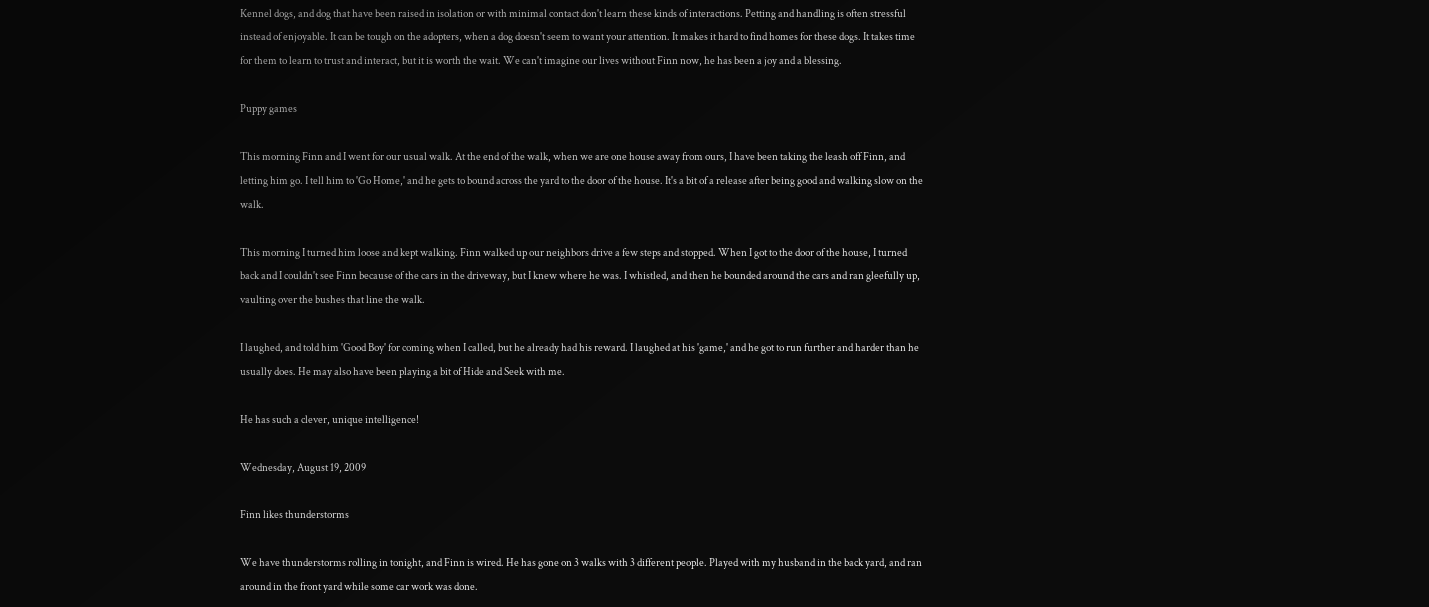Kennel dogs, and dog that have been raised in isolation or with minimal contact don't learn these kinds of interactions. Petting and handling is often stressful instead of enjoyable. It can be tough on the adopters, when a dog doesn't seem to want your attention. It makes it hard to find homes for these dogs. It takes time for them to learn to trust and interact, but it is worth the wait. We can't imagine our lives without Finn now, he has been a joy and a blessing.

Puppy games

This morning Finn and I went for our usual walk. At the end of the walk, when we are one house away from ours, I have been taking the leash off Finn, and letting him go. I tell him to 'Go Home,' and he gets to bound across the yard to the door of the house. It's a bit of a release after being good and walking slow on the walk.

This morning I turned him loose and kept walking. Finn walked up our neighbors drive a few steps and stopped. When I got to the door of the house, I turned back and I couldn't see Finn because of the cars in the driveway, but I knew where he was. I whistled, and then he bounded around the cars and ran gleefully up, vaulting over the bushes that line the walk.

I laughed, and told him 'Good Boy' for coming when I called, but he already had his reward. I laughed at his 'game,' and he got to run further and harder than he usually does. He may also have been playing a bit of Hide and Seek with me.

He has such a clever, unique intelligence!

Wednesday, August 19, 2009

Finn likes thunderstorms

We have thunderstorms rolling in tonight, and Finn is wired. He has gone on 3 walks with 3 different people. Played with my husband in the back yard, and ran around in the front yard while some car work was done.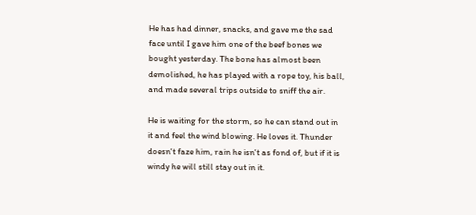He has had dinner, snacks, and gave me the sad face until I gave him one of the beef bones we bought yesterday. The bone has almost been demolished, he has played with a rope toy, his ball, and made several trips outside to sniff the air.

He is waiting for the storm, so he can stand out in it and feel the wind blowing. He loves it. Thunder doesn't faze him, rain he isn't as fond of, but if it is windy he will still stay out in it.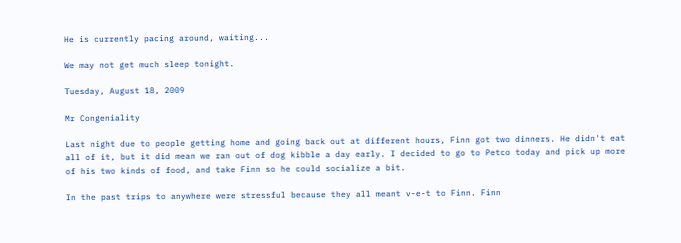He is currently pacing around, waiting...

We may not get much sleep tonight.

Tuesday, August 18, 2009

Mr Congeniality

Last night due to people getting home and going back out at different hours, Finn got two dinners. He didn't eat all of it, but it did mean we ran out of dog kibble a day early. I decided to go to Petco today and pick up more of his two kinds of food, and take Finn so he could socialize a bit.

In the past trips to anywhere were stressful because they all meant v-e-t to Finn. Finn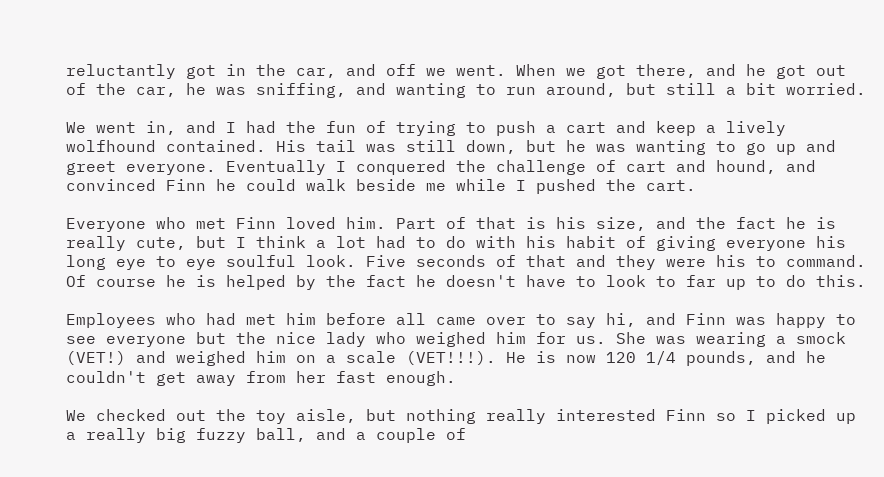reluctantly got in the car, and off we went. When we got there, and he got out of the car, he was sniffing, and wanting to run around, but still a bit worried.

We went in, and I had the fun of trying to push a cart and keep a lively wolfhound contained. His tail was still down, but he was wanting to go up and greet everyone. Eventually I conquered the challenge of cart and hound, and convinced Finn he could walk beside me while I pushed the cart.

Everyone who met Finn loved him. Part of that is his size, and the fact he is really cute, but I think a lot had to do with his habit of giving everyone his long eye to eye soulful look. Five seconds of that and they were his to command. Of course he is helped by the fact he doesn't have to look to far up to do this.

Employees who had met him before all came over to say hi, and Finn was happy to see everyone but the nice lady who weighed him for us. She was wearing a smock (VET!) and weighed him on a scale (VET!!!). He is now 120 1/4 pounds, and he couldn't get away from her fast enough.

We checked out the toy aisle, but nothing really interested Finn so I picked up a really big fuzzy ball, and a couple of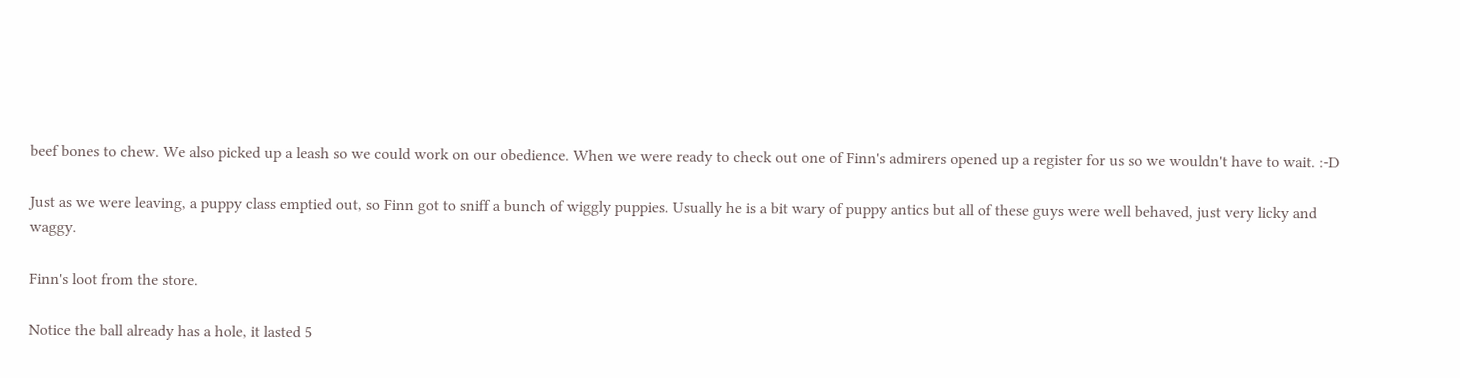beef bones to chew. We also picked up a leash so we could work on our obedience. When we were ready to check out one of Finn's admirers opened up a register for us so we wouldn't have to wait. :-D

Just as we were leaving, a puppy class emptied out, so Finn got to sniff a bunch of wiggly puppies. Usually he is a bit wary of puppy antics but all of these guys were well behaved, just very licky and waggy.

Finn's loot from the store.

Notice the ball already has a hole, it lasted 5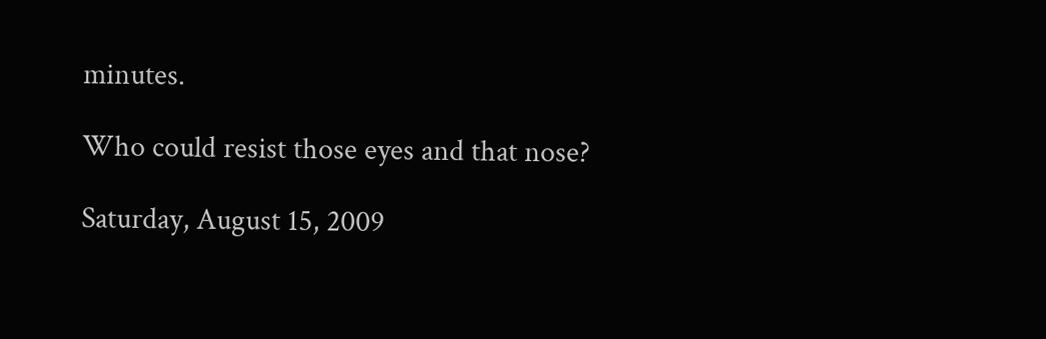minutes.

Who could resist those eyes and that nose?

Saturday, August 15, 2009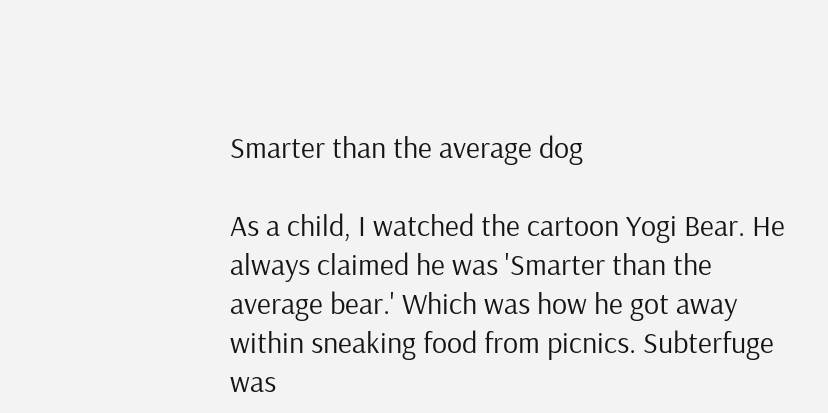Smarter than the average dog

As a child, I watched the cartoon Yogi Bear. He always claimed he was 'Smarter than the average bear.' Which was how he got away within sneaking food from picnics. Subterfuge was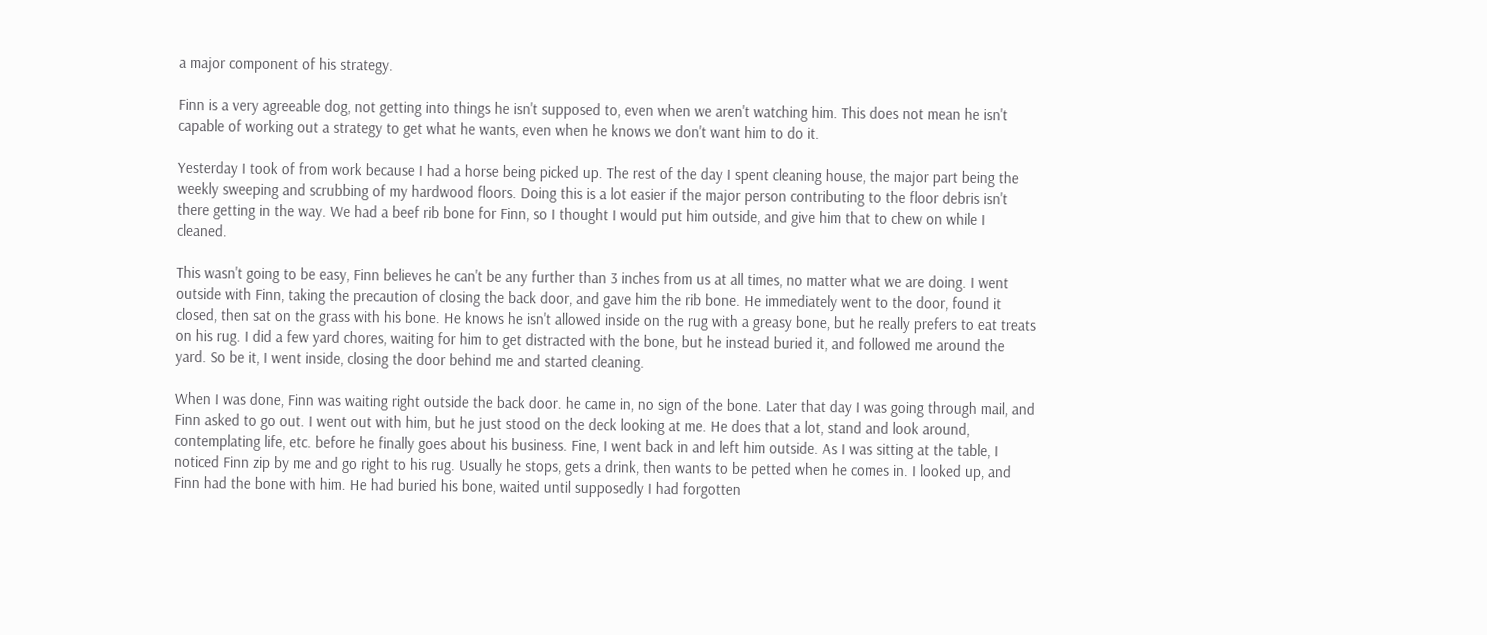a major component of his strategy.

Finn is a very agreeable dog, not getting into things he isn't supposed to, even when we aren't watching him. This does not mean he isn't capable of working out a strategy to get what he wants, even when he knows we don't want him to do it.

Yesterday I took of from work because I had a horse being picked up. The rest of the day I spent cleaning house, the major part being the weekly sweeping and scrubbing of my hardwood floors. Doing this is a lot easier if the major person contributing to the floor debris isn't there getting in the way. We had a beef rib bone for Finn, so I thought I would put him outside, and give him that to chew on while I cleaned.

This wasn't going to be easy, Finn believes he can't be any further than 3 inches from us at all times, no matter what we are doing. I went outside with Finn, taking the precaution of closing the back door, and gave him the rib bone. He immediately went to the door, found it closed, then sat on the grass with his bone. He knows he isn't allowed inside on the rug with a greasy bone, but he really prefers to eat treats on his rug. I did a few yard chores, waiting for him to get distracted with the bone, but he instead buried it, and followed me around the yard. So be it, I went inside, closing the door behind me and started cleaning.

When I was done, Finn was waiting right outside the back door. he came in, no sign of the bone. Later that day I was going through mail, and Finn asked to go out. I went out with him, but he just stood on the deck looking at me. He does that a lot, stand and look around, contemplating life, etc. before he finally goes about his business. Fine, I went back in and left him outside. As I was sitting at the table, I noticed Finn zip by me and go right to his rug. Usually he stops, gets a drink, then wants to be petted when he comes in. I looked up, and Finn had the bone with him. He had buried his bone, waited until supposedly I had forgotten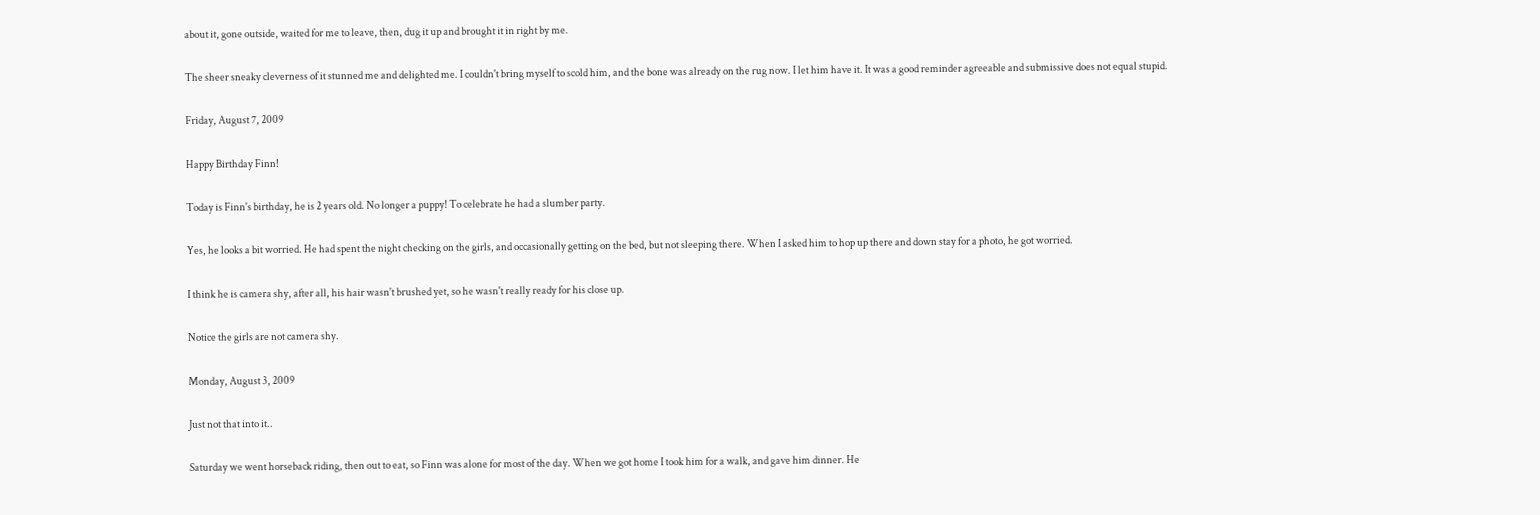about it, gone outside, waited for me to leave, then, dug it up and brought it in right by me.

The sheer sneaky cleverness of it stunned me and delighted me. I couldn't bring myself to scold him, and the bone was already on the rug now. I let him have it. It was a good reminder agreeable and submissive does not equal stupid.

Friday, August 7, 2009

Happy Birthday Finn!

Today is Finn's birthday, he is 2 years old. No longer a puppy! To celebrate he had a slumber party.

Yes, he looks a bit worried. He had spent the night checking on the girls, and occasionally getting on the bed, but not sleeping there. When I asked him to hop up there and down stay for a photo, he got worried.

I think he is camera shy, after all, his hair wasn't brushed yet, so he wasn't really ready for his close up.

Notice the girls are not camera shy.

Monday, August 3, 2009

Just not that into it..

Saturday we went horseback riding, then out to eat, so Finn was alone for most of the day. When we got home I took him for a walk, and gave him dinner. He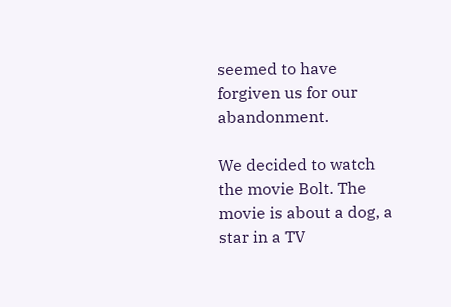seemed to have forgiven us for our abandonment.

We decided to watch the movie Bolt. The movie is about a dog, a star in a TV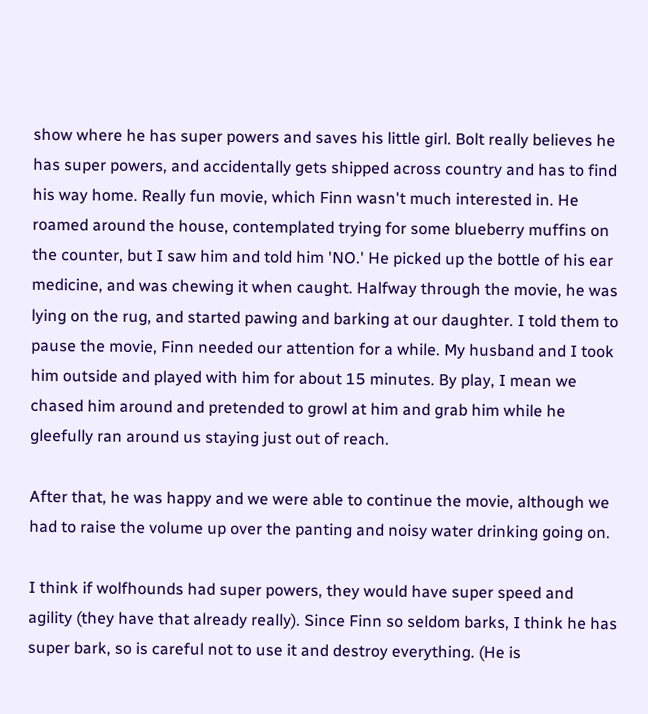show where he has super powers and saves his little girl. Bolt really believes he has super powers, and accidentally gets shipped across country and has to find his way home. Really fun movie, which Finn wasn't much interested in. He roamed around the house, contemplated trying for some blueberry muffins on the counter, but I saw him and told him 'NO.' He picked up the bottle of his ear medicine, and was chewing it when caught. Halfway through the movie, he was lying on the rug, and started pawing and barking at our daughter. I told them to pause the movie, Finn needed our attention for a while. My husband and I took him outside and played with him for about 15 minutes. By play, I mean we chased him around and pretended to growl at him and grab him while he gleefully ran around us staying just out of reach.

After that, he was happy and we were able to continue the movie, although we had to raise the volume up over the panting and noisy water drinking going on.

I think if wolfhounds had super powers, they would have super speed and agility (they have that already really). Since Finn so seldom barks, I think he has super bark, so is careful not to use it and destroy everything. (He is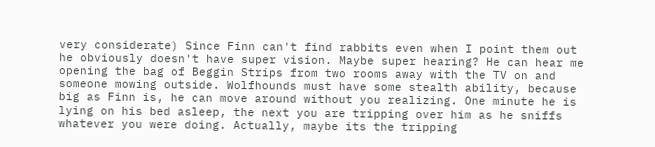very considerate) Since Finn can't find rabbits even when I point them out he obviously doesn't have super vision. Maybe super hearing? He can hear me opening the bag of Beggin Strips from two rooms away with the TV on and someone mowing outside. Wolfhounds must have some stealth ability, because big as Finn is, he can move around without you realizing. One minute he is lying on his bed asleep, the next you are tripping over him as he sniffs whatever you were doing. Actually, maybe its the tripping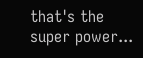that's the super power...